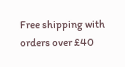Free shipping with orders over £40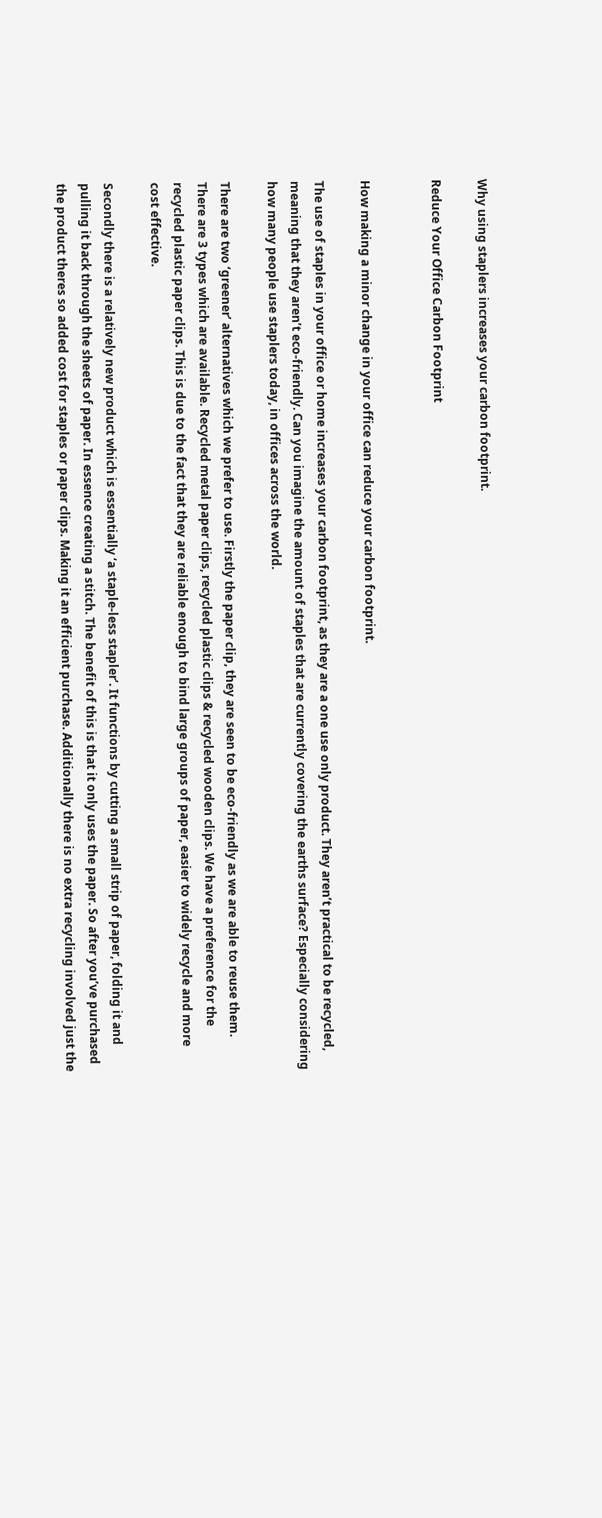Why using staplers increases your carbon footprint.

Reduce Your Office Carbon Footprint


How making a minor change in your office can reduce your carbon footprint.

The use of staples in your office or home increases your carbon footprint, as they are a one use only product. They aren’t practical to be recycled, meaning that they aren’t eco-friendly. Can you imagine the amount of staples that are currently covering the earths surface? Especially considering how many people use staplers today, in offices across the world.

There are two ‘greener’ alternatives which we prefer to use. Firstly the paper clip, they are seen to be eco-friendly as we are able to reuse them. There are 3 types which are available. Recycled metal paper clips, recycled plastic clips & recycled wooden clips. We have a preference for the recycled plastic paper clips. This is due to the fact that they are reliable enough to bind large groups of paper, easier to widely recycle and more cost effective.

Secondly there is a relatively new product which is essentially ‘a staple-less stapler’. It functions by cutting a small strip of paper, folding it and pulling it back through the sheets of paper. In essence creating a stitch. The benefit of this is that it only uses the paper. So after you’ve purchased the product theres so added cost for staples or paper clips. Making it an efficient purchase. Additionally there is no extra recycling involved just the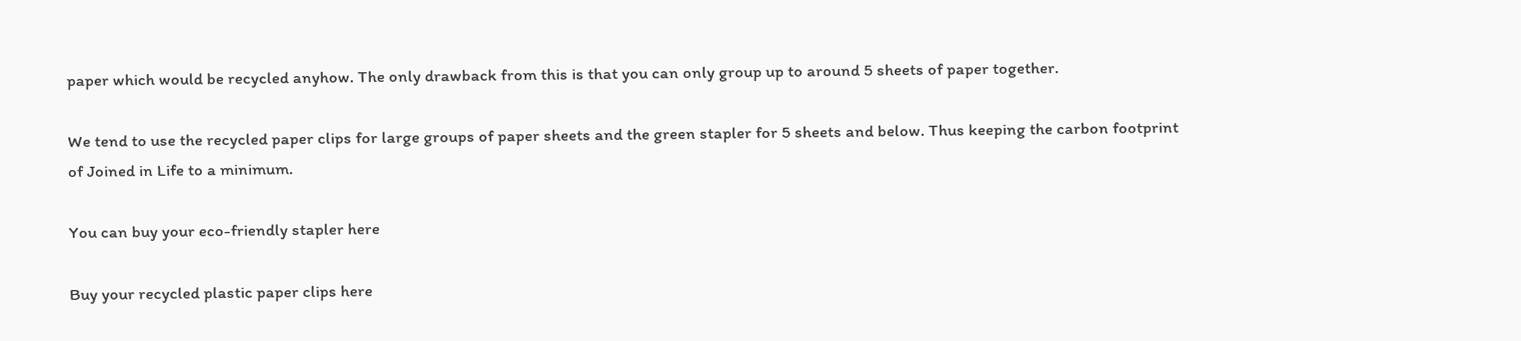paper which would be recycled anyhow. The only drawback from this is that you can only group up to around 5 sheets of paper together.

We tend to use the recycled paper clips for large groups of paper sheets and the green stapler for 5 sheets and below. Thus keeping the carbon footprint of Joined in Life to a minimum.

You can buy your eco-friendly stapler here

Buy your recycled plastic paper clips here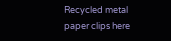Recycled metal paper clips here